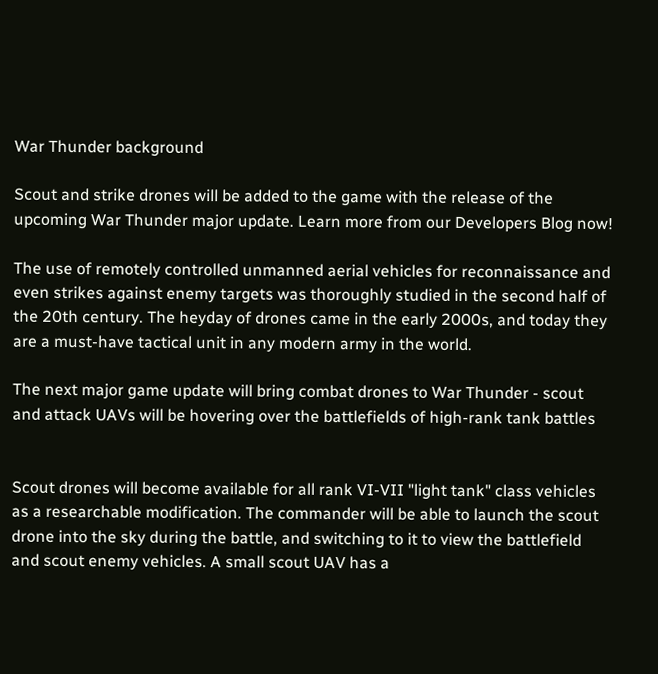War Thunder background

Scout and strike drones will be added to the game with the release of the upcoming War Thunder major update. Learn more from our Developers Blog now!

The use of remotely controlled unmanned aerial vehicles for reconnaissance and even strikes against enemy targets was thoroughly studied in the second half of the 20th century. The heyday of drones came in the early 2000s, and today they are a must-have tactical unit in any modern army in the world.

The next major game update will bring combat drones to War Thunder - scout and attack UAVs will be hovering over the battlefields of high-rank tank battles


Scout drones will become available for all rank VI-VII "light tank" class vehicles as a researchable modification. The commander will be able to launch the scout drone into the sky during the battle, and switching to it to view the battlefield and scout enemy vehicles. A small scout UAV has a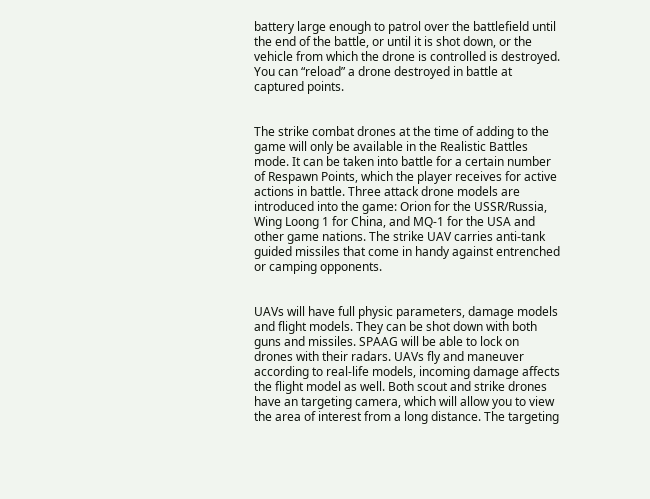battery large enough to patrol over the battlefield until the end of the battle, or until it is shot down, or the vehicle from which the drone is controlled is destroyed. You can “reload” a drone destroyed in battle at captured points.


The strike combat drones at the time of adding to the game will only be available in the Realistic Battles mode. It can be taken into battle for a certain number of Respawn Points, which the player receives for active actions in battle. Three attack drone models are introduced into the game: Orion for the USSR/Russia, Wing Loong 1 for China, and MQ-1 for the USA and other game nations. The strike UAV carries anti-tank guided missiles that come in handy against entrenched or camping opponents.


UAVs will have full physic parameters, damage models and flight models. They can be shot down with both guns and missiles. SPAAG will be able to lock on drones with their radars. UAVs fly and maneuver according to real-life models, incoming damage affects the flight model as well. Both scout and strike drones have an targeting camera, which will allow you to view the area of interest from a long distance. The targeting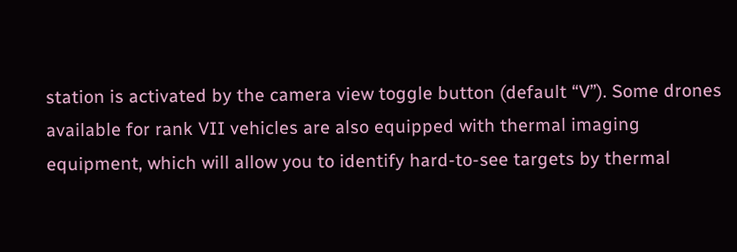station is activated by the camera view toggle button (default “V”). Some drones available for rank VII vehicles are also equipped with thermal imaging equipment, which will allow you to identify hard-to-see targets by thermal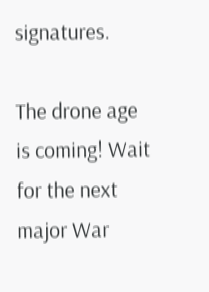signatures.

The drone age is coming! Wait for the next major War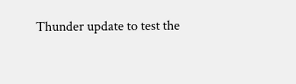Thunder update to test the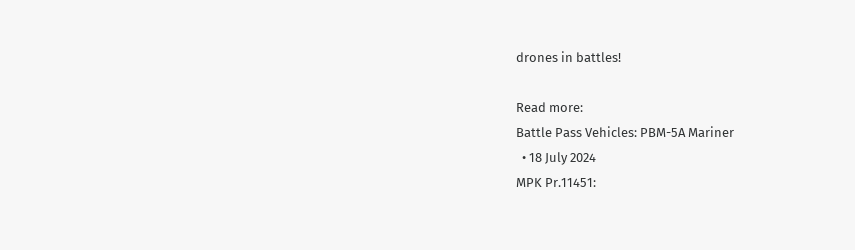drones in battles!

Read more:
Battle Pass Vehicles: PBM-5A Mariner
  • 18 July 2024
MPK Pr.11451: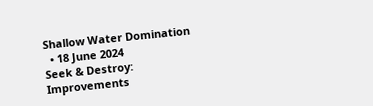Shallow Water Domination
  • 18 June 2024
Seek & Destroy: Improvements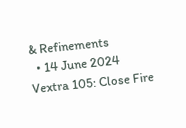& Refinements
  • 14 June 2024
Vextra 105: Close Fire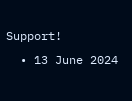Support!
  • 13 June 2024